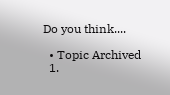Do you think....

  • Topic Archived
  1.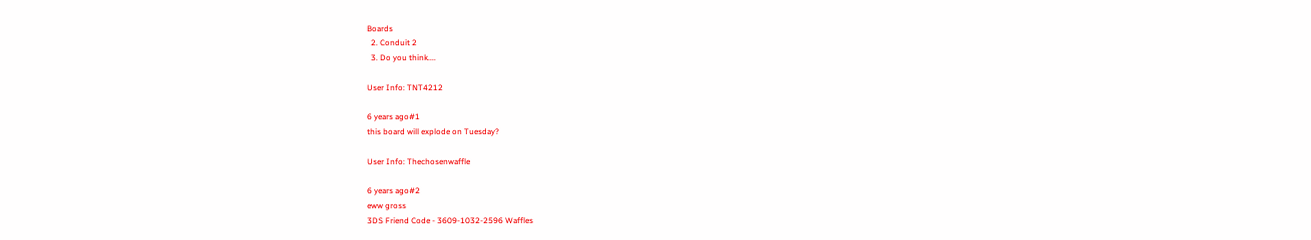Boards
  2. Conduit 2
  3. Do you think....

User Info: TNT4212

6 years ago#1
this board will explode on Tuesday?

User Info: Thechosenwaffle

6 years ago#2
eww gross
3DS Friend Code - 3609-1032-2596 Waffles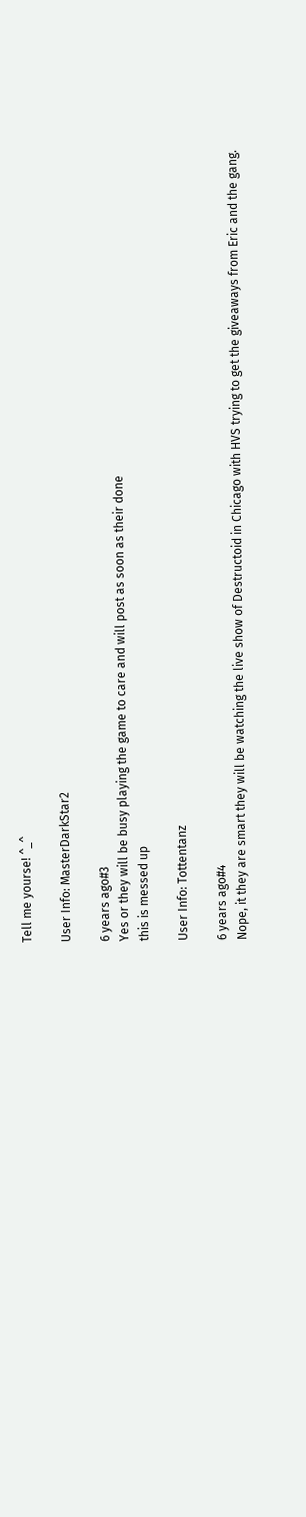Tell me yourse! ^_^

User Info: MasterDarkStar2

6 years ago#3
Yes or they will be busy playing the game to care and will post as soon as their done
this is messed up

User Info: Tottentanz

6 years ago#4
Nope, it they are smart they will be watching the live show of Destructoid in Chicago with HVS trying to get the giveaways from Eric and the gang.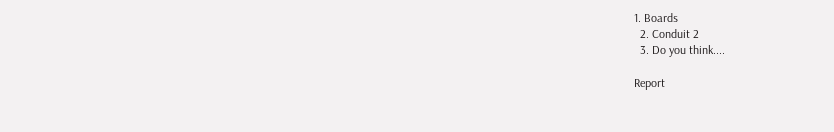1. Boards
  2. Conduit 2
  3. Do you think....

Report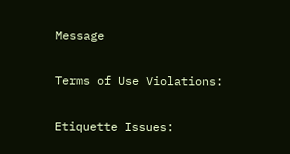Message

Terms of Use Violations:

Etiquette Issues: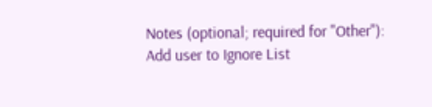Notes (optional; required for "Other"):
Add user to Ignore List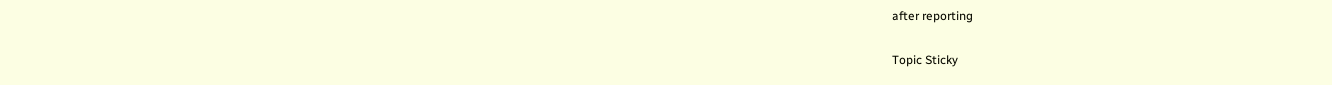after reporting

Topic Sticky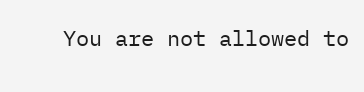You are not allowed to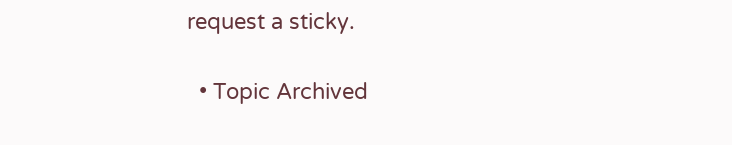request a sticky.

  • Topic Archived